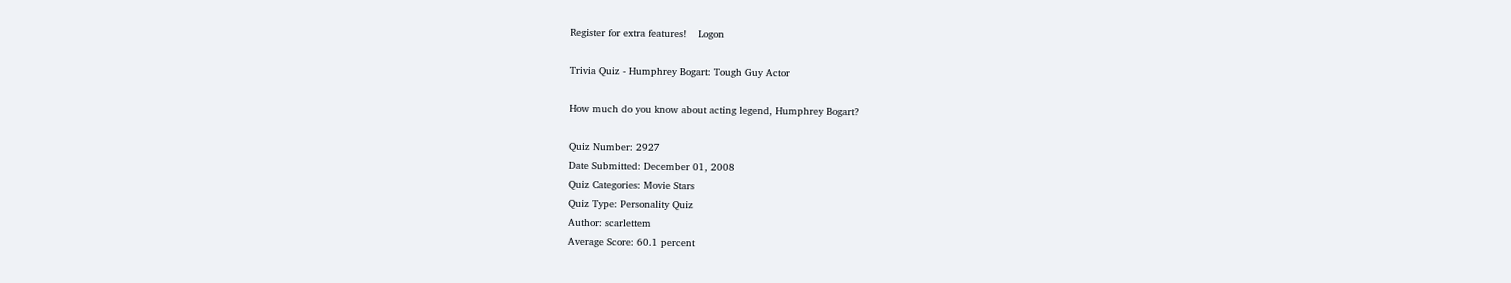Register for extra features!    Logon

Trivia Quiz - Humphrey Bogart: Tough Guy Actor

How much do you know about acting legend, Humphrey Bogart?

Quiz Number: 2927
Date Submitted: December 01, 2008
Quiz Categories: Movie Stars
Quiz Type: Personality Quiz
Author: scarlettem
Average Score: 60.1 percent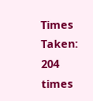Times Taken: 204 times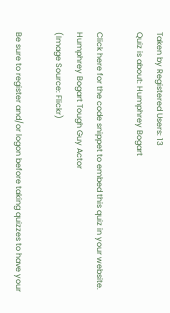Taken by Registered Users: 13
Quiz is about: Humphrey Bogart

Click here for the code snippet to embed this quiz in your website.
Humphrey Bogart Tough Guy Actor
(Image Source: Flickr)

Be sure to register and/or logon before taking quizzes to have your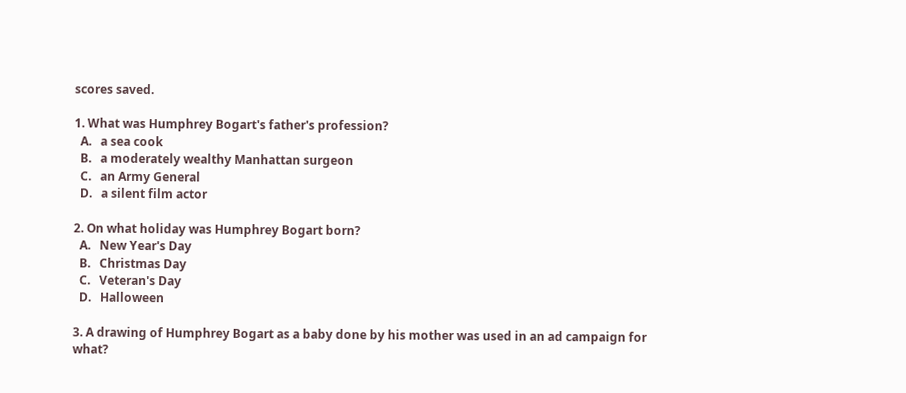scores saved.

1. What was Humphrey Bogart's father's profession?
  A.   a sea cook
  B.   a moderately wealthy Manhattan surgeon
  C.   an Army General
  D.   a silent film actor

2. On what holiday was Humphrey Bogart born?
  A.   New Year's Day
  B.   Christmas Day
  C.   Veteran's Day
  D.   Halloween

3. A drawing of Humphrey Bogart as a baby done by his mother was used in an ad campaign for what?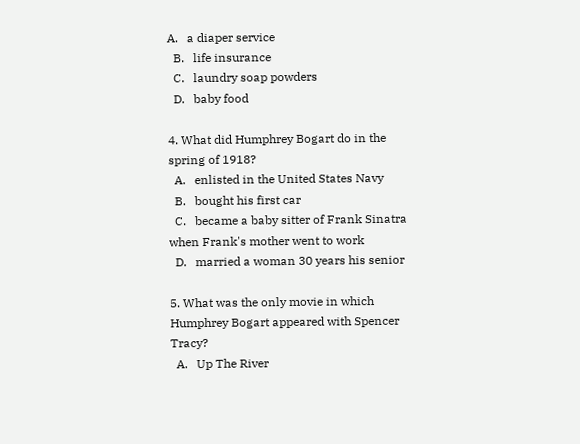A.   a diaper service
  B.   life insurance
  C.   laundry soap powders
  D.   baby food

4. What did Humphrey Bogart do in the spring of 1918?
  A.   enlisted in the United States Navy
  B.   bought his first car
  C.   became a baby sitter of Frank Sinatra when Frank's mother went to work
  D.   married a woman 30 years his senior

5. What was the only movie in which Humphrey Bogart appeared with Spencer Tracy?
  A.   Up The River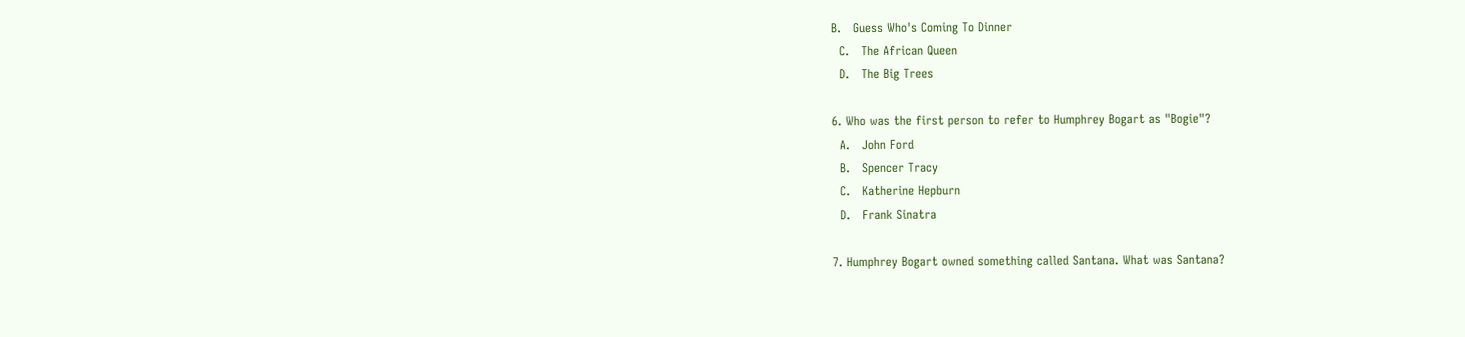B.   Guess Who's Coming To Dinner
  C.   The African Queen
  D.   The Big Trees

6. Who was the first person to refer to Humphrey Bogart as "Bogie"?
  A.   John Ford
  B.   Spencer Tracy
  C.   Katherine Hepburn
  D.   Frank Sinatra

7. Humphrey Bogart owned something called Santana. What was Santana?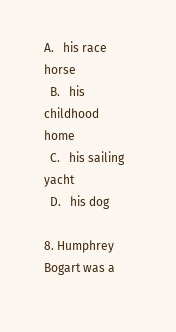A.   his race horse
  B.   his childhood home
  C.   his sailing yacht
  D.   his dog

8. Humphrey Bogart was a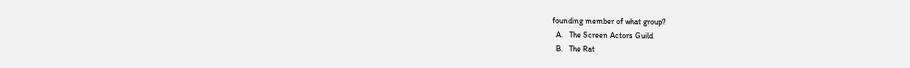founding member of what group?
  A.   The Screen Actors Guild
  B.   The Rat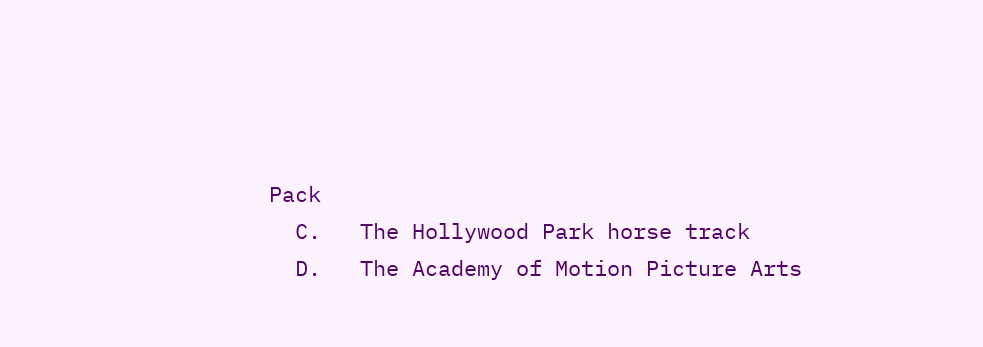Pack
  C.   The Hollywood Park horse track
  D.   The Academy of Motion Picture Arts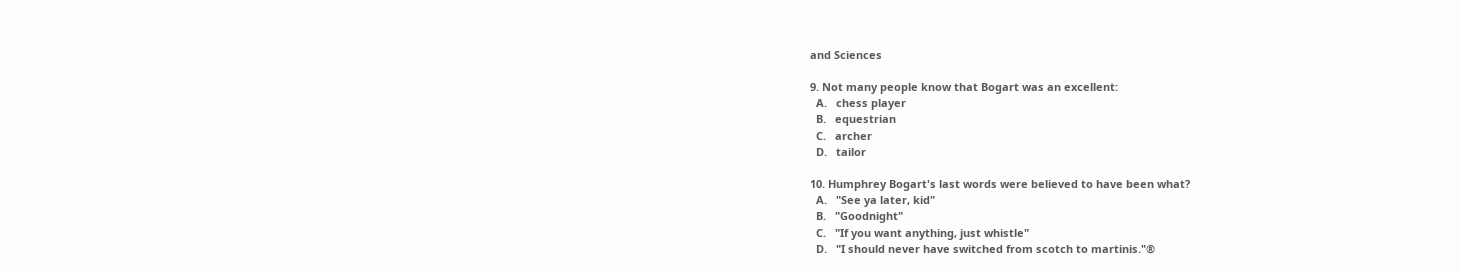and Sciences

9. Not many people know that Bogart was an excellent:
  A.   chess player
  B.   equestrian
  C.   archer
  D.   tailor

10. Humphrey Bogart's last words were believed to have been what?
  A.   "See ya later, kid"
  B.   "Goodnight"
  C.   "If you want anything, just whistle"
  D.   "I should never have switched from scotch to martinis."®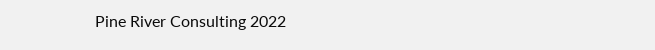Pine River Consulting 2022